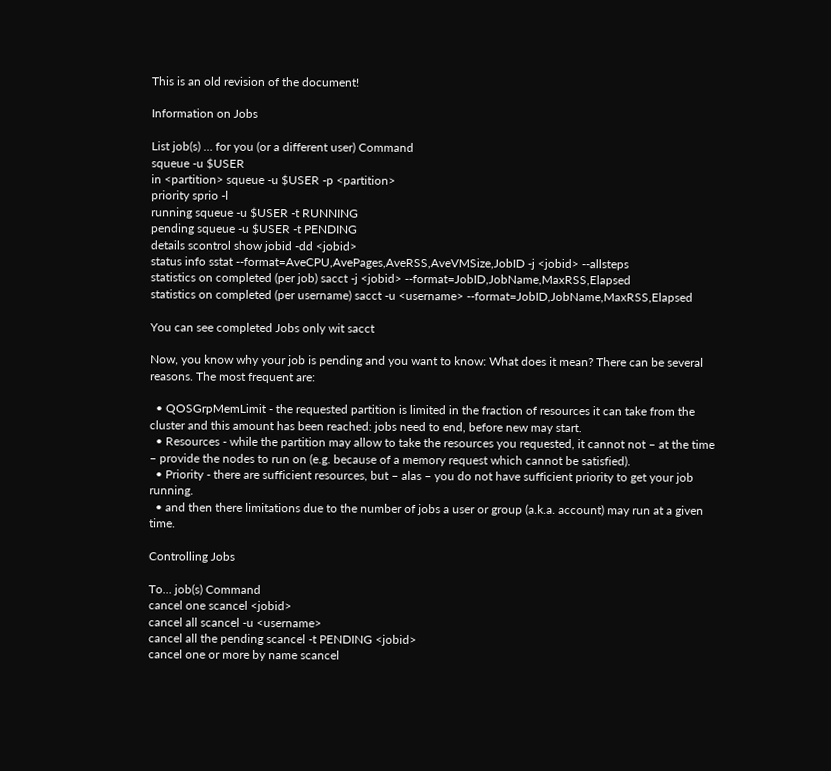This is an old revision of the document!

Information on Jobs

List job(s) … for you (or a different user) Command
squeue -u $USER
in <partition> squeue -u $USER -p <partition>
priority sprio -l
running squeue -u $USER -t RUNNING
pending squeue -u $USER -t PENDING
details scontrol show jobid -dd <jobid>
status info sstat --format=AveCPU,AvePages,AveRSS,AveVMSize,JobID -j <jobid> --allsteps
statistics on completed (per job) sacct -j <jobid> --format=JobID,JobName,MaxRSS,Elapsed
statistics on completed (per username) sacct -u <username> --format=JobID,JobName,MaxRSS,Elapsed

You can see completed Jobs only wit sacct

Now, you know why your job is pending and you want to know: What does it mean? There can be several reasons. The most frequent are:

  • QOSGrpMemLimit - the requested partition is limited in the fraction of resources it can take from the cluster and this amount has been reached: jobs need to end, before new may start.
  • Resources - while the partition may allow to take the resources you requested, it cannot not – at the time – provide the nodes to run on (e.g. because of a memory request which cannot be satisfied).
  • Priority - there are sufficient resources, but – alas – you do not have sufficient priority to get your job running.
  • and then there limitations due to the number of jobs a user or group (a.k.a. account) may run at a given time.

Controlling Jobs

To… job(s) Command
cancel one scancel <jobid>
cancel all scancel -u <username>
cancel all the pending scancel -t PENDING <jobid>
cancel one or more by name scancel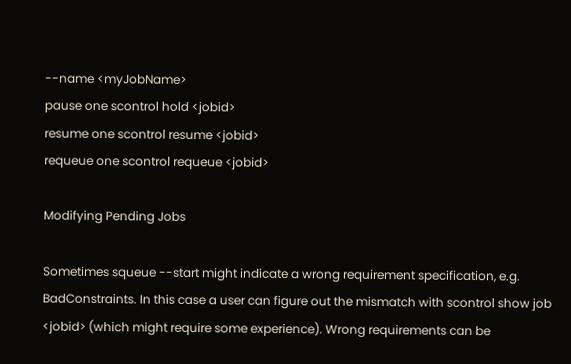--name <myJobName>
pause one scontrol hold <jobid>
resume one scontrol resume <jobid>
requeue one scontrol requeue <jobid>

Modifying Pending Jobs

Sometimes squeue --start might indicate a wrong requirement specification, e.g. BadConstraints. In this case a user can figure out the mismatch with scontrol show job <jobid> (which might require some experience). Wrong requirements can be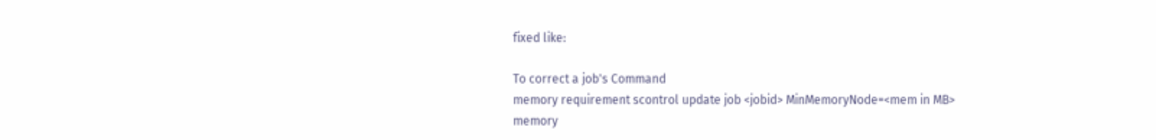fixed like:

To correct a job's Command
memory requirement scontrol update job <jobid> MinMemoryNode=<mem in MB>
memory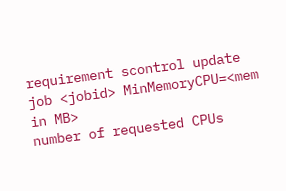requirement scontrol update job <jobid> MinMemoryCPU=<mem in MB>
number of requested CPUs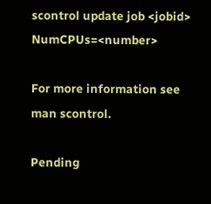scontrol update job <jobid> NumCPUs=<number>

For more information see man scontrol.

Pending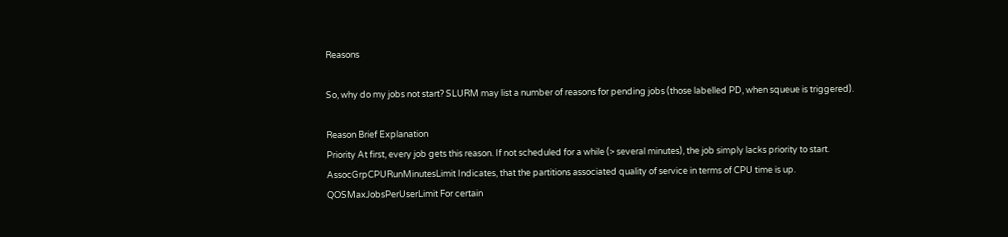Reasons

So, why do my jobs not start? SLURM may list a number of reasons for pending jobs (those labelled PD, when squeue is triggered).

Reason Brief Explanation
Priority At first, every job gets this reason. If not scheduled for a while (> several minutes), the job simply lacks priority to start.
AssocGrpCPURunMinutesLimit Indicates, that the partitions associated quality of service in terms of CPU time is up.
QOSMaxJobsPerUserLimit For certain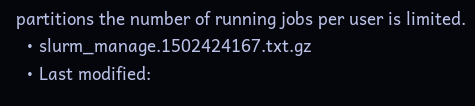partitions the number of running jobs per user is limited.
  • slurm_manage.1502424167.txt.gz
  • Last modified: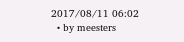2017/08/11 06:02
  • by meesters